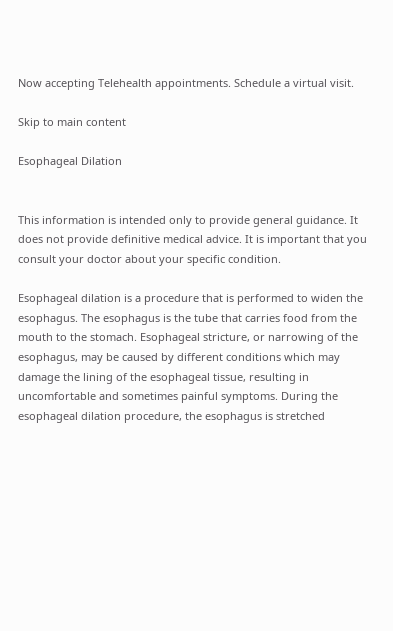Now accepting Telehealth appointments. Schedule a virtual visit.

Skip to main content

Esophageal Dilation


This information is intended only to provide general guidance. It does not provide definitive medical advice. It is important that you consult your doctor about your specific condition.

Esophageal dilation is a procedure that is performed to widen the esophagus. The esophagus is the tube that carries food from the mouth to the stomach. Esophageal stricture, or narrowing of the esophagus, may be caused by different conditions which may damage the lining of the esophageal tissue, resulting in uncomfortable and sometimes painful symptoms. During the esophageal dilation procedure, the esophagus is stretched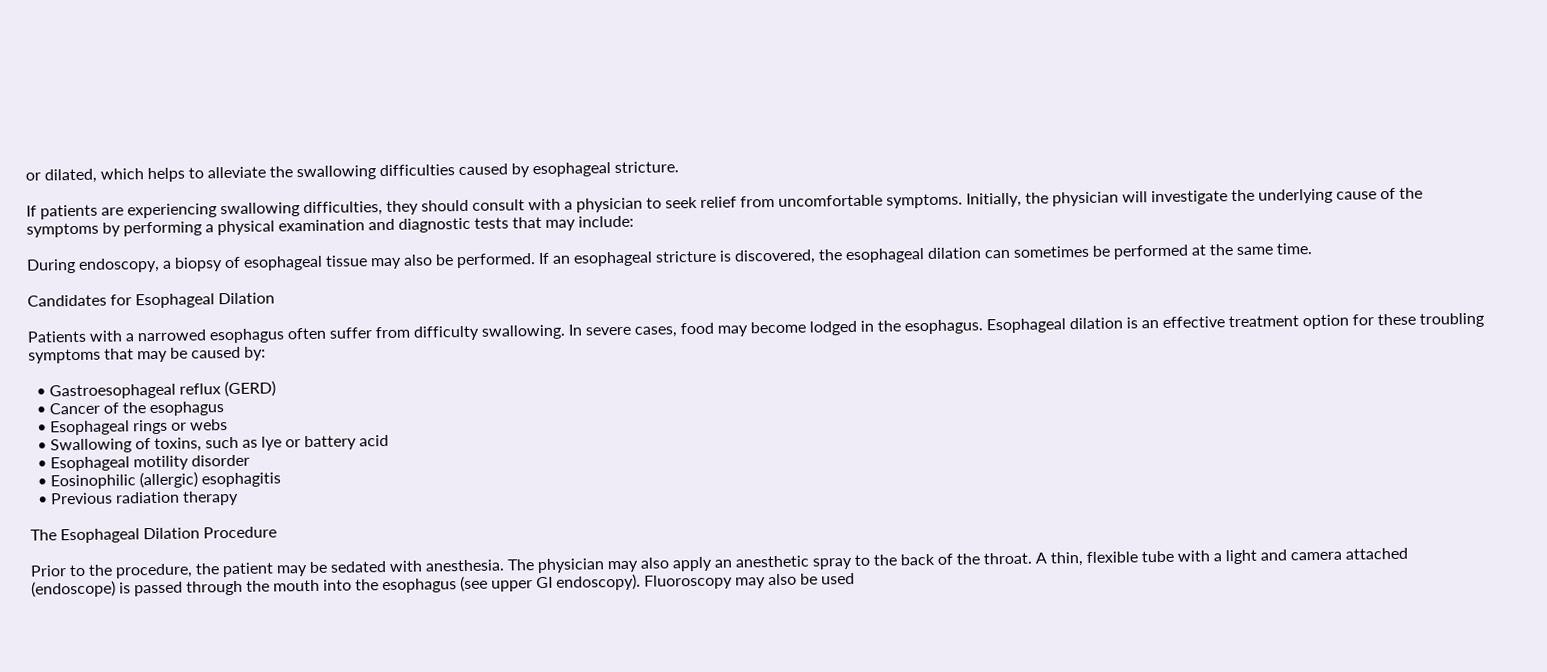or dilated, which helps to alleviate the swallowing difficulties caused by esophageal stricture.

If patients are experiencing swallowing difficulties, they should consult with a physician to seek relief from uncomfortable symptoms. Initially, the physician will investigate the underlying cause of the symptoms by performing a physical examination and diagnostic tests that may include:

During endoscopy, a biopsy of esophageal tissue may also be performed. If an esophageal stricture is discovered, the esophageal dilation can sometimes be performed at the same time.

Candidates for Esophageal Dilation

Patients with a narrowed esophagus often suffer from difficulty swallowing. In severe cases, food may become lodged in the esophagus. Esophageal dilation is an effective treatment option for these troubling symptoms that may be caused by:

  • Gastroesophageal reflux (GERD)
  • Cancer of the esophagus
  • Esophageal rings or webs
  • Swallowing of toxins, such as lye or battery acid
  • Esophageal motility disorder
  • Eosinophilic (allergic) esophagitis
  • Previous radiation therapy

The Esophageal Dilation Procedure

Prior to the procedure, the patient may be sedated with anesthesia. The physician may also apply an anesthetic spray to the back of the throat. A thin, flexible tube with a light and camera attached (endoscope) is passed through the mouth into the esophagus (see upper GI endoscopy). Fluoroscopy may also be used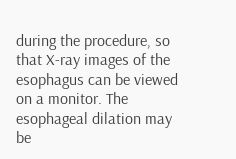during the procedure, so that X-ray images of the esophagus can be viewed on a monitor. The esophageal dilation may be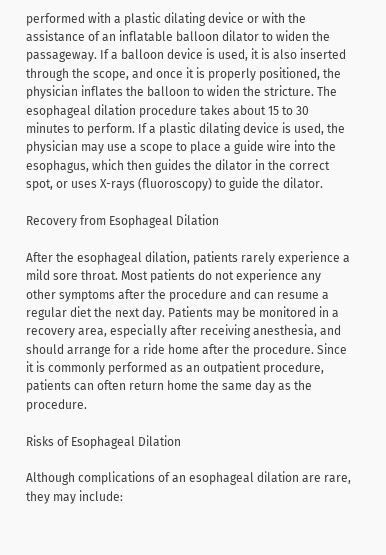performed with a plastic dilating device or with the assistance of an inflatable balloon dilator to widen the passageway. If a balloon device is used, it is also inserted through the scope, and once it is properly positioned, the physician inflates the balloon to widen the stricture. The esophageal dilation procedure takes about 15 to 30 minutes to perform. If a plastic dilating device is used, the physician may use a scope to place a guide wire into the esophagus, which then guides the dilator in the correct spot, or uses X-rays (fluoroscopy) to guide the dilator.

Recovery from Esophageal Dilation

After the esophageal dilation, patients rarely experience a mild sore throat. Most patients do not experience any other symptoms after the procedure and can resume a regular diet the next day. Patients may be monitored in a recovery area, especially after receiving anesthesia, and should arrange for a ride home after the procedure. Since it is commonly performed as an outpatient procedure, patients can often return home the same day as the procedure.

Risks of Esophageal Dilation

Although complications of an esophageal dilation are rare, they may include: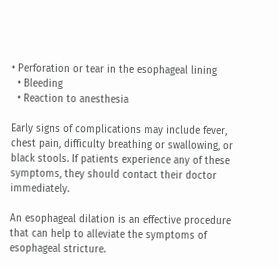• Perforation or tear in the esophageal lining
  • Bleeding
  • Reaction to anesthesia

Early signs of complications may include fever, chest pain, difficulty breathing or swallowing, or black stools. If patients experience any of these symptoms, they should contact their doctor immediately.

An esophageal dilation is an effective procedure that can help to alleviate the symptoms of esophageal stricture.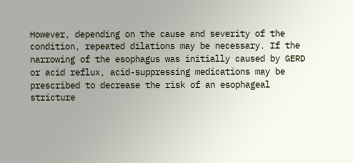However, depending on the cause and severity of the condition, repeated dilations may be necessary. If the narrowing of the esophagus was initially caused by GERD or acid reflux, acid-suppressing medications may be prescribed to decrease the risk of an esophageal stricture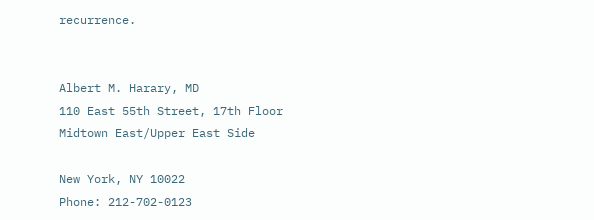recurrence.


Albert M. Harary, MD
110 East 55th Street, 17th Floor
Midtown East/Upper East Side

New York, NY 10022
Phone: 212-702-0123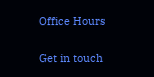Office Hours

Get in touch